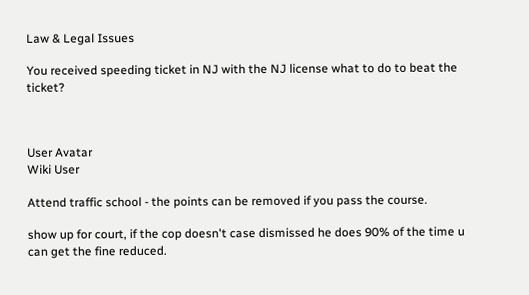Law & Legal Issues

You received speeding ticket in NJ with the NJ license what to do to beat the ticket?



User Avatar
Wiki User

Attend traffic school - the points can be removed if you pass the course.

show up for court, if the cop doesn't case dismissed he does 90% of the time u can get the fine reduced.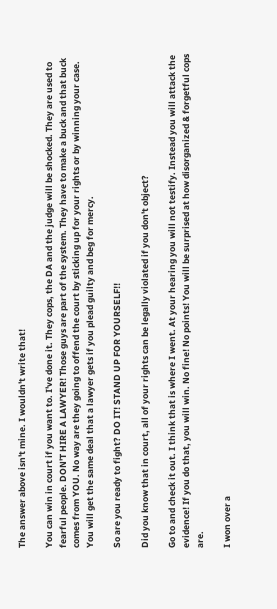The answer above isn't mine. I wouldn't write that!

You can win in court if you want to. I've done it. They cops, the DA and the judge will be shocked. They are used to fearful people. DON'T HIRE A LAWYER! Those guys are part of the system. They have to make a buck and that buck comes from YOU. No way are they going to offend the court by sticking up for your rights or by winning your case. You will get the same deal that a lawyer gets if you plead guilty and beg for mercy.

So are you ready to fight? DO IT! STAND UP FOR YOURSELF!!

Did you know that in court, all of your rights can be legally violated if you don't object?

Go to and check it out. I think that is where I went. At your hearing you will not testify. Instead you will attack the evidence! If you do that, you will win. No fine! No points! You will be surprised at how disorganized & forgetful cops are.

I won over a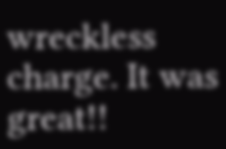wreckless charge. It was great!!